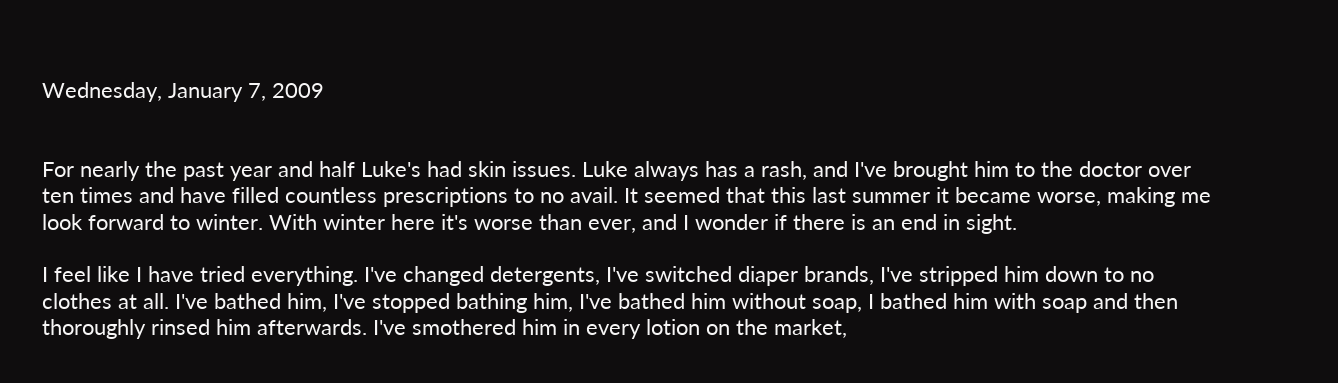Wednesday, January 7, 2009


For nearly the past year and half Luke's had skin issues. Luke always has a rash, and I've brought him to the doctor over ten times and have filled countless prescriptions to no avail. It seemed that this last summer it became worse, making me look forward to winter. With winter here it's worse than ever, and I wonder if there is an end in sight.

I feel like I have tried everything. I've changed detergents, I've switched diaper brands, I've stripped him down to no clothes at all. I've bathed him, I've stopped bathing him, I've bathed him without soap, I bathed him with soap and then thoroughly rinsed him afterwards. I've smothered him in every lotion on the market,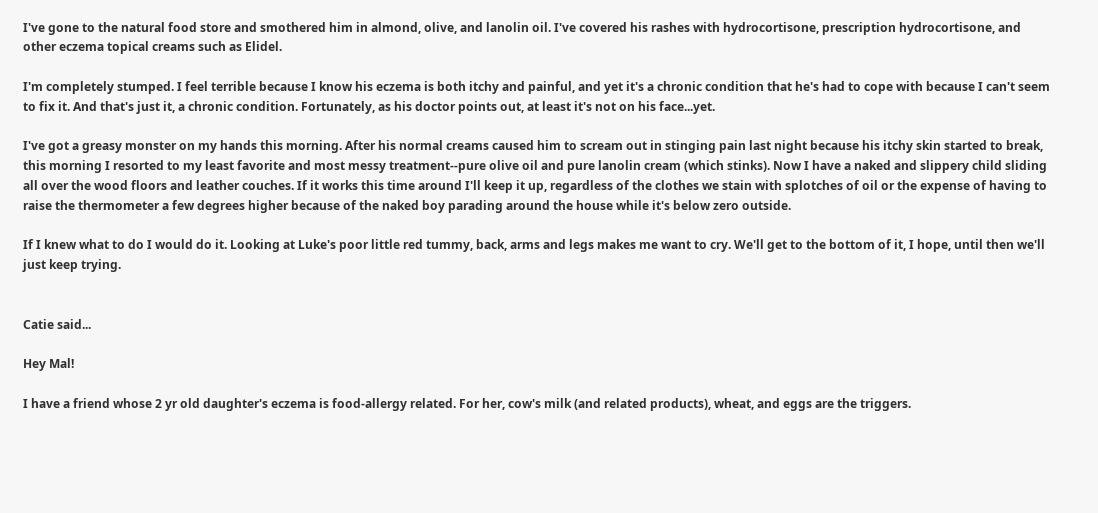I've gone to the natural food store and smothered him in almond, olive, and lanolin oil. I've covered his rashes with hydrocortisone, prescription hydrocortisone, and other eczema topical creams such as Elidel.

I'm completely stumped. I feel terrible because I know his eczema is both itchy and painful, and yet it's a chronic condition that he's had to cope with because I can't seem to fix it. And that's just it, a chronic condition. Fortunately, as his doctor points out, at least it's not on his face...yet.

I've got a greasy monster on my hands this morning. After his normal creams caused him to scream out in stinging pain last night because his itchy skin started to break, this morning I resorted to my least favorite and most messy treatment--pure olive oil and pure lanolin cream (which stinks). Now I have a naked and slippery child sliding all over the wood floors and leather couches. If it works this time around I'll keep it up, regardless of the clothes we stain with splotches of oil or the expense of having to raise the thermometer a few degrees higher because of the naked boy parading around the house while it's below zero outside.

If I knew what to do I would do it. Looking at Luke's poor little red tummy, back, arms and legs makes me want to cry. We'll get to the bottom of it, I hope, until then we'll just keep trying.


Catie said...

Hey Mal!

I have a friend whose 2 yr old daughter's eczema is food-allergy related. For her, cow's milk (and related products), wheat, and eggs are the triggers.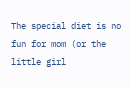The special diet is no fun for mom (or the little girl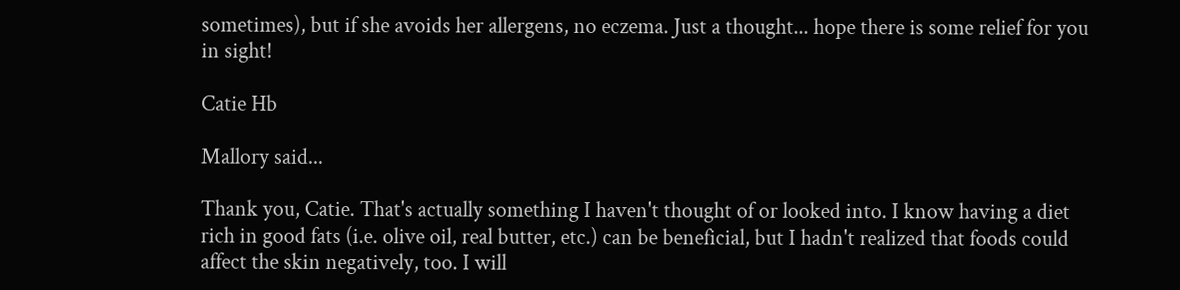sometimes), but if she avoids her allergens, no eczema. Just a thought... hope there is some relief for you in sight!

Catie Hb

Mallory said...

Thank you, Catie. That's actually something I haven't thought of or looked into. I know having a diet rich in good fats (i.e. olive oil, real butter, etc.) can be beneficial, but I hadn't realized that foods could affect the skin negatively, too. I will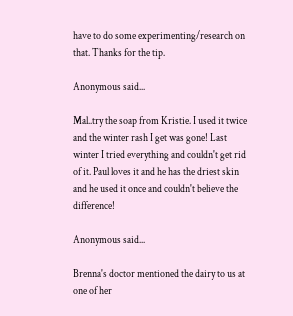have to do some experimenting/research on that. Thanks for the tip.

Anonymous said...

Mal..try the soap from Kristie. I used it twice and the winter rash I get was gone! Last winter I tried everything and couldn't get rid of it. Paul loves it and he has the driest skin and he used it once and couldn't believe the difference!

Anonymous said...

Brenna's doctor mentioned the dairy to us at one of her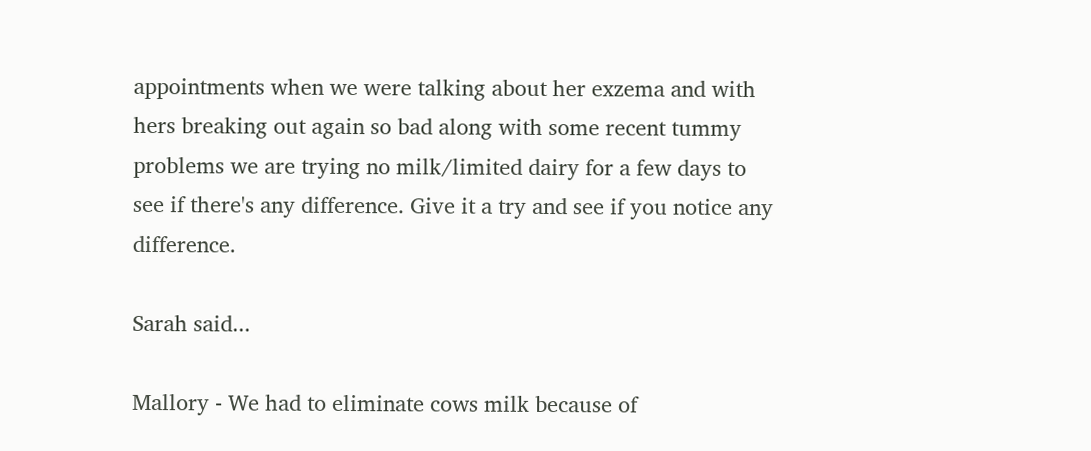appointments when we were talking about her exzema and with hers breaking out again so bad along with some recent tummy problems we are trying no milk/limited dairy for a few days to see if there's any difference. Give it a try and see if you notice any difference.

Sarah said...

Mallory - We had to eliminate cows milk because of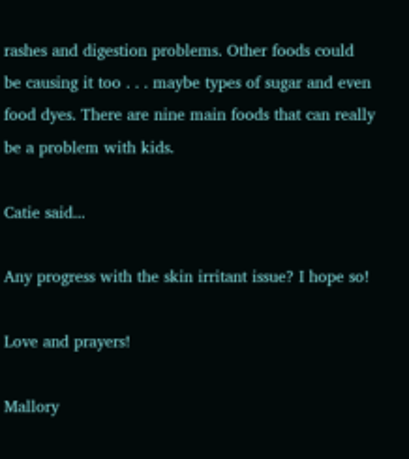rashes and digestion problems. Other foods could be causing it too . . . maybe types of sugar and even food dyes. There are nine main foods that can really be a problem with kids.

Catie said...

Any progress with the skin irritant issue? I hope so!

Love and prayers!

Mallory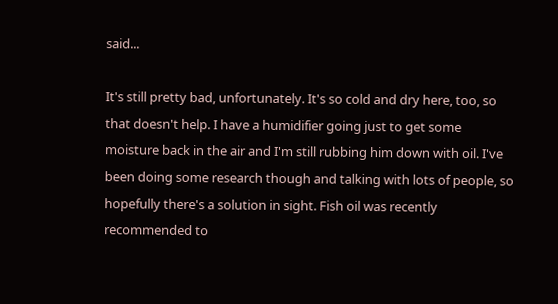said...

It's still pretty bad, unfortunately. It's so cold and dry here, too, so that doesn't help. I have a humidifier going just to get some moisture back in the air and I'm still rubbing him down with oil. I've been doing some research though and talking with lots of people, so hopefully there's a solution in sight. Fish oil was recently recommended to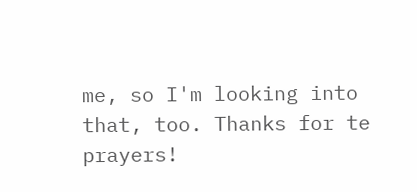me, so I'm looking into that, too. Thanks for te prayers!